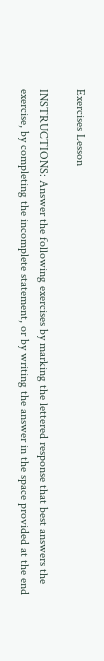Exercises Lesson

INSTRUCTIONS: Answer the following exercises by marking the lettered response that best answers the exercise, by completing the incomplete statement, or by writing the answer in the space provided at the end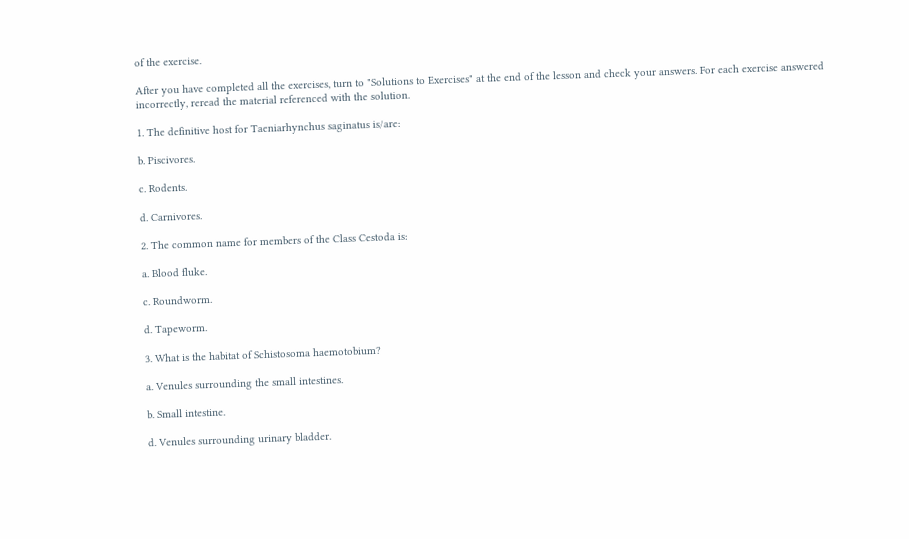of the exercise.

After you have completed all the exercises, turn to "Solutions to Exercises" at the end of the lesson and check your answers. For each exercise answered incorrectly, reread the material referenced with the solution.

1. The definitive host for Taeniarhynchus saginatus is/are:

b. Piscivores.

c. Rodents.

d. Carnivores.

2. The common name for members of the Class Cestoda is:

a. Blood fluke.

c. Roundworm.

d. Tapeworm.

3. What is the habitat of Schistosoma haemotobium?

a. Venules surrounding the small intestines.

b. Small intestine.

d. Venules surrounding urinary bladder.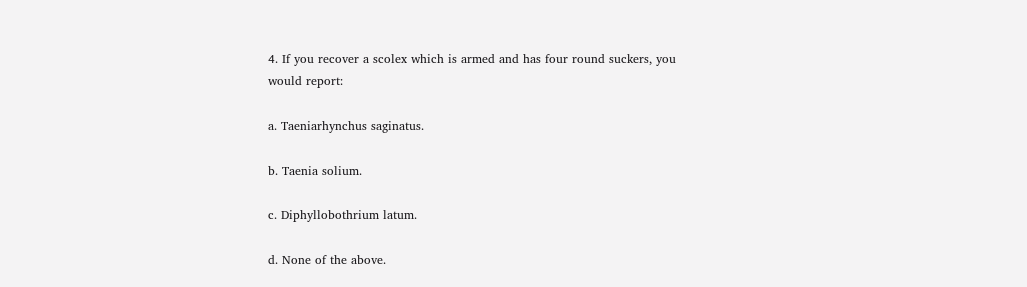4. If you recover a scolex which is armed and has four round suckers, you would report:

a. Taeniarhynchus saginatus.

b. Taenia solium.

c. Diphyllobothrium latum.

d. None of the above.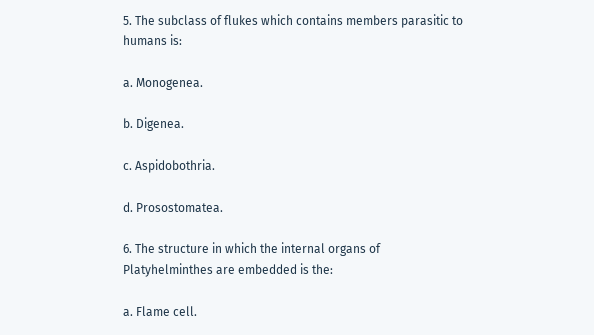5. The subclass of flukes which contains members parasitic to humans is:

a. Monogenea.

b. Digenea.

c. Aspidobothria.

d. Prosostomatea.

6. The structure in which the internal organs of Platyhelminthes are embedded is the:

a. Flame cell.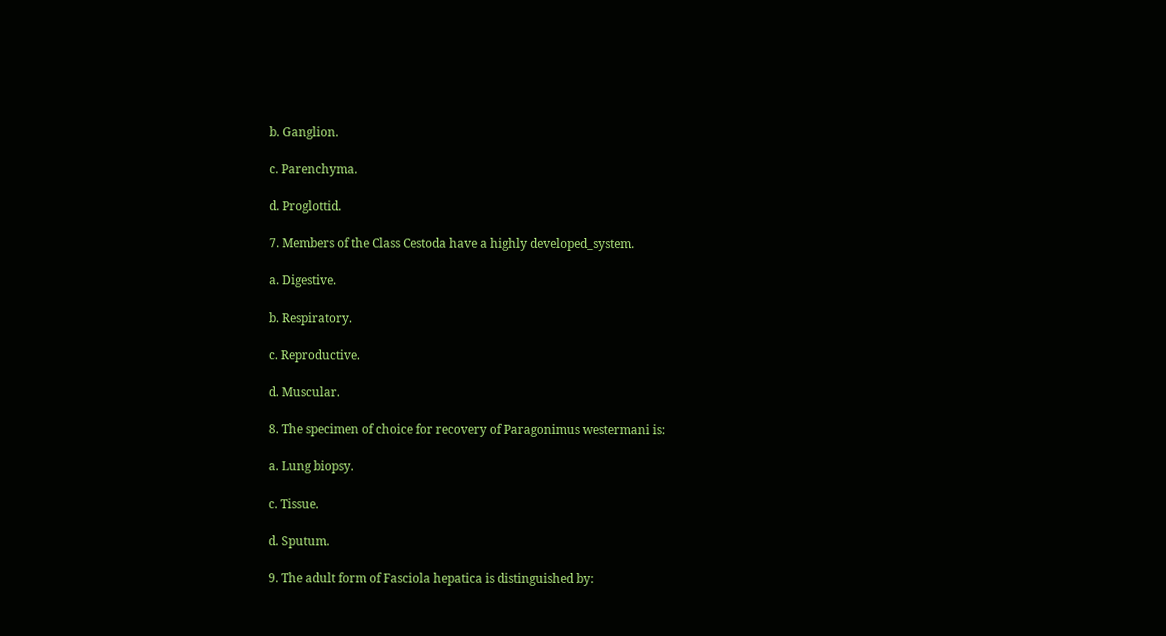b. Ganglion.

c. Parenchyma.

d. Proglottid.

7. Members of the Class Cestoda have a highly developed_system.

a. Digestive.

b. Respiratory.

c. Reproductive.

d. Muscular.

8. The specimen of choice for recovery of Paragonimus westermani is:

a. Lung biopsy.

c. Tissue.

d. Sputum.

9. The adult form of Fasciola hepatica is distinguished by: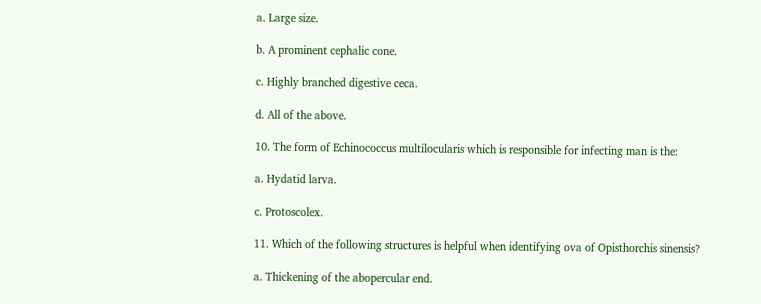a. Large size.

b. A prominent cephalic cone.

c. Highly branched digestive ceca.

d. All of the above.

10. The form of Echinococcus multilocularis which is responsible for infecting man is the:

a. Hydatid larva.

c. Protoscolex.

11. Which of the following structures is helpful when identifying ova of Opisthorchis sinensis?

a. Thickening of the abopercular end.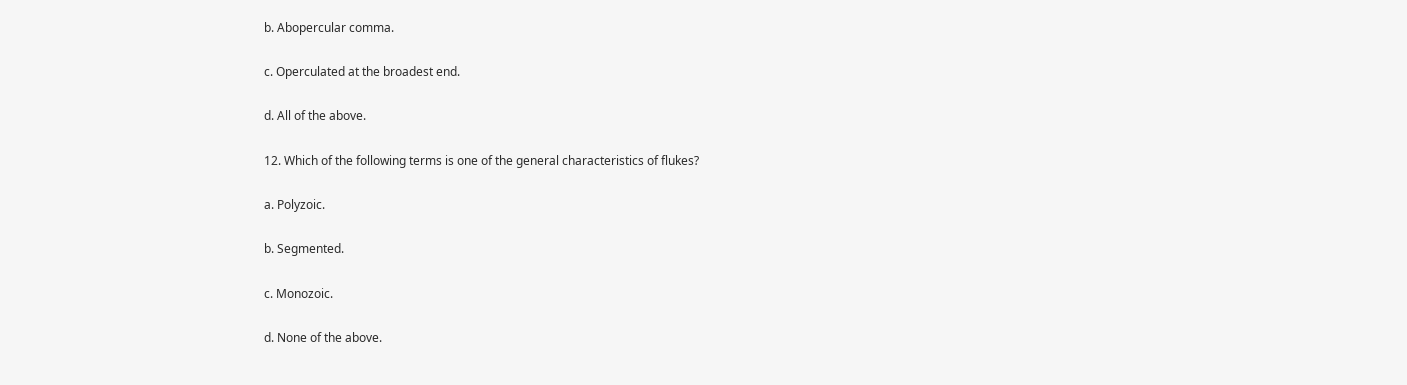b. Abopercular comma.

c. Operculated at the broadest end.

d. All of the above.

12. Which of the following terms is one of the general characteristics of flukes?

a. Polyzoic.

b. Segmented.

c. Monozoic.

d. None of the above.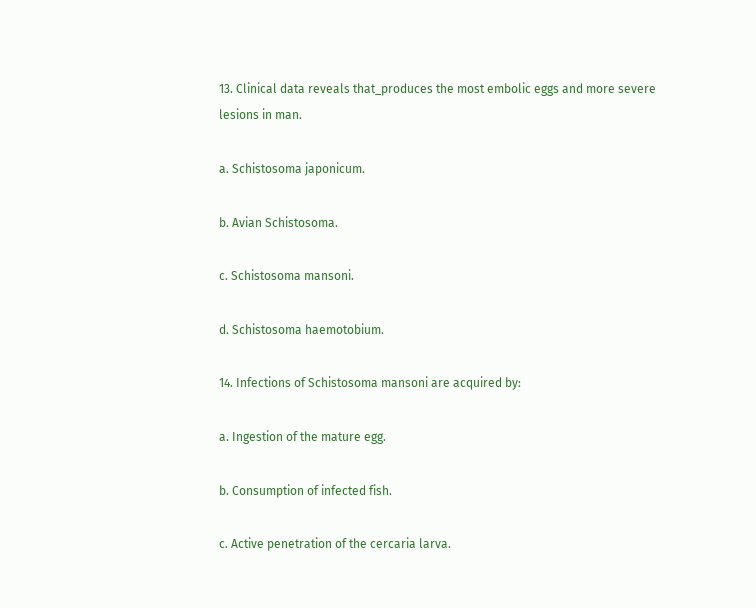13. Clinical data reveals that_produces the most embolic eggs and more severe lesions in man.

a. Schistosoma japonicum.

b. Avian Schistosoma.

c. Schistosoma mansoni.

d. Schistosoma haemotobium.

14. Infections of Schistosoma mansoni are acquired by:

a. Ingestion of the mature egg.

b. Consumption of infected fish.

c. Active penetration of the cercaria larva.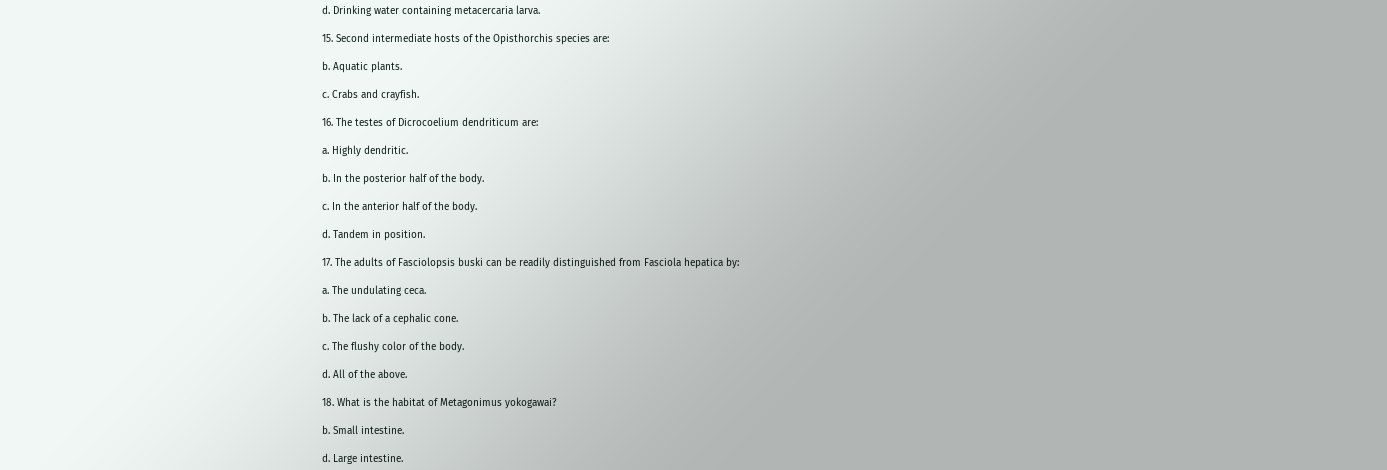d. Drinking water containing metacercaria larva.

15. Second intermediate hosts of the Opisthorchis species are:

b. Aquatic plants.

c. Crabs and crayfish.

16. The testes of Dicrocoelium dendriticum are:

a. Highly dendritic.

b. In the posterior half of the body.

c. In the anterior half of the body.

d. Tandem in position.

17. The adults of Fasciolopsis buski can be readily distinguished from Fasciola hepatica by:

a. The undulating ceca.

b. The lack of a cephalic cone.

c. The flushy color of the body.

d. All of the above.

18. What is the habitat of Metagonimus yokogawai?

b. Small intestine.

d. Large intestine.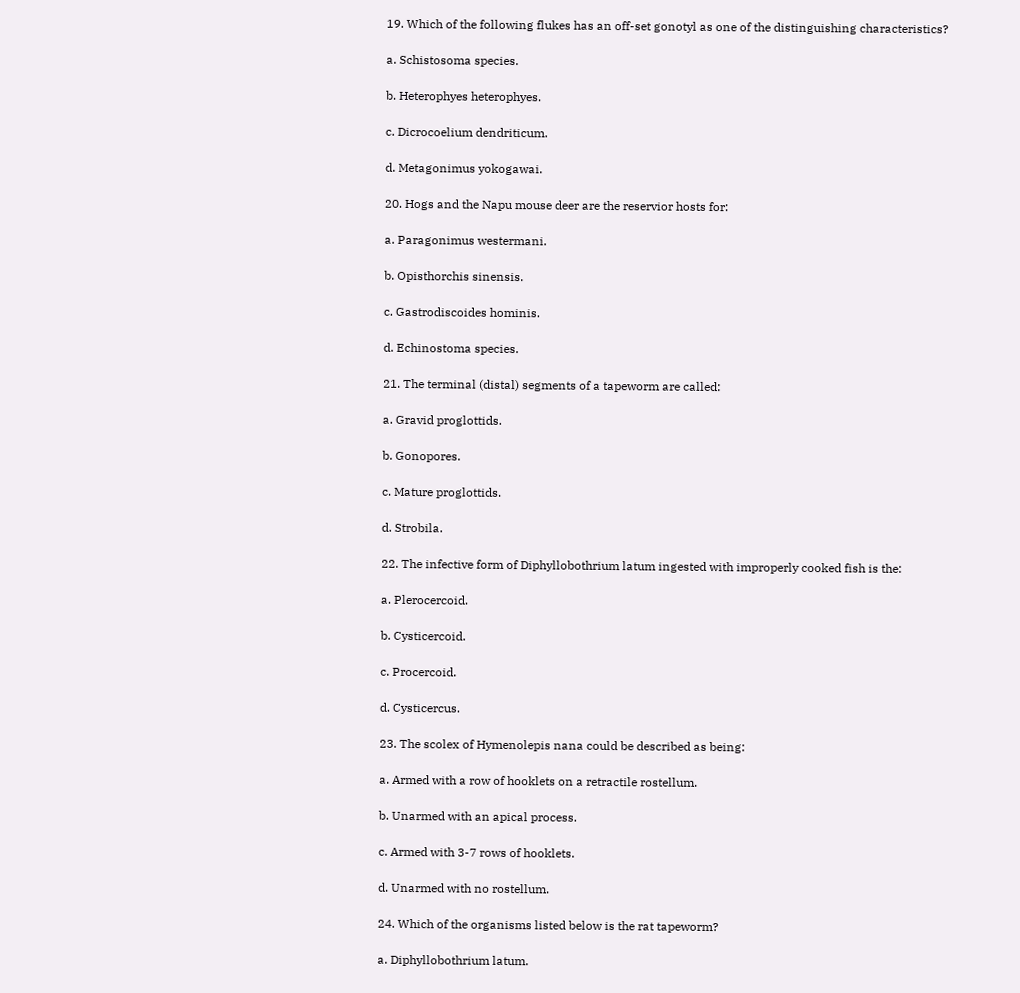19. Which of the following flukes has an off-set gonotyl as one of the distinguishing characteristics?

a. Schistosoma species.

b. Heterophyes heterophyes.

c. Dicrocoelium dendriticum.

d. Metagonimus yokogawai.

20. Hogs and the Napu mouse deer are the reservior hosts for:

a. Paragonimus westermani.

b. Opisthorchis sinensis.

c. Gastrodiscoides hominis.

d. Echinostoma species.

21. The terminal (distal) segments of a tapeworm are called:

a. Gravid proglottids.

b. Gonopores.

c. Mature proglottids.

d. Strobila.

22. The infective form of Diphyllobothrium latum ingested with improperly cooked fish is the:

a. Plerocercoid.

b. Cysticercoid.

c. Procercoid.

d. Cysticercus.

23. The scolex of Hymenolepis nana could be described as being:

a. Armed with a row of hooklets on a retractile rostellum.

b. Unarmed with an apical process.

c. Armed with 3-7 rows of hooklets.

d. Unarmed with no rostellum.

24. Which of the organisms listed below is the rat tapeworm?

a. Diphyllobothrium latum.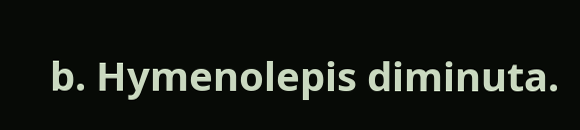b. Hymenolepis diminuta.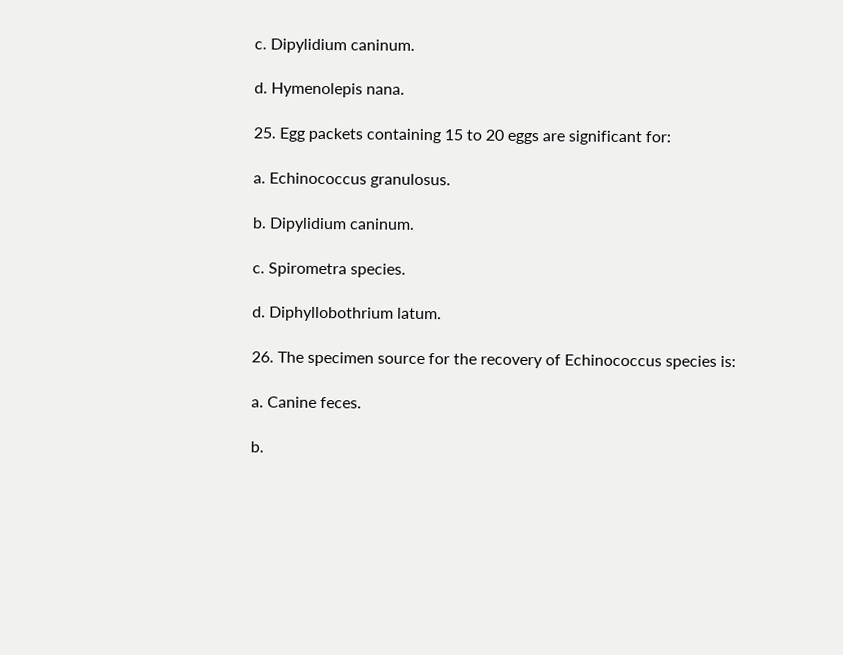c. Dipylidium caninum.

d. Hymenolepis nana.

25. Egg packets containing 15 to 20 eggs are significant for:

a. Echinococcus granulosus.

b. Dipylidium caninum.

c. Spirometra species.

d. Diphyllobothrium latum.

26. The specimen source for the recovery of Echinococcus species is:

a. Canine feces.

b.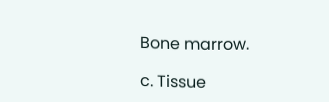Bone marrow.

c. Tissue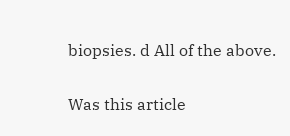biopsies. d All of the above.

Was this article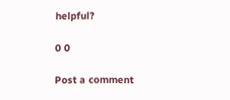helpful?

0 0

Post a comment